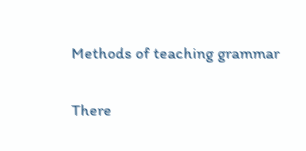Methods of teaching grammar

There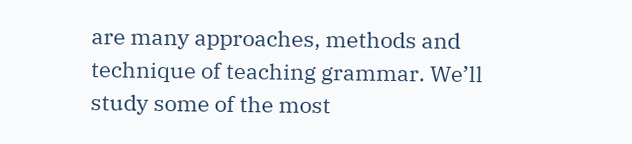are many approaches, methods and technique of teaching grammar. We’ll study some of the most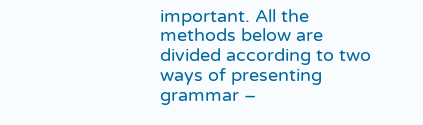important. All the methods below are divided according to two ways of presenting grammar –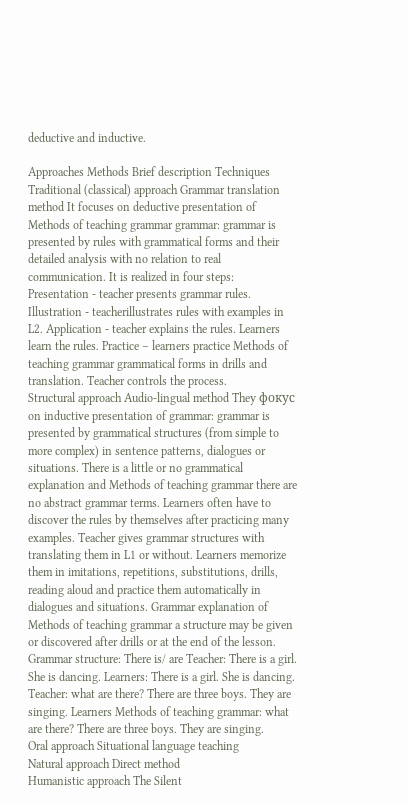deductive and inductive.

Approaches Methods Brief description Techniques
Traditional (classical) approach Grammar translation method It focuses on deductive presentation of Methods of teaching grammar grammar: grammar is presented by rules with grammatical forms and their detailed analysis with no relation to real communication. It is realized in four steps: Presentation - teacher presents grammar rules. Illustration - teacherillustrates rules with examples in L2. Application - teacher explains the rules. Learners learn the rules. Practice – learners practice Methods of teaching grammar grammatical forms in drills and translation. Teacher controls the process.
Structural approach Audio-lingual method They фокус on inductive presentation of grammar: grammar is presented by grammatical structures (from simple to more complex) in sentence patterns, dialogues or situations. There is a little or no grammatical explanation and Methods of teaching grammar there are no abstract grammar terms. Learners often have to discover the rules by themselves after practicing many examples. Teacher gives grammar structures with translating them in L1 or without. Learners memorize them in imitations, repetitions, substitutions, drills, reading aloud and practice them automatically in dialogues and situations. Grammar explanation of Methods of teaching grammar a structure may be given or discovered after drills or at the end of the lesson. Grammar structure: There is/ are Teacher: There is a girl. She is dancing. Learners: There is a girl. She is dancing. Teacher: what are there? There are three boys. They are singing. Learners Methods of teaching grammar: what are there? There are three boys. They are singing.
Oral approach Situational language teaching
Natural approach Direct method
Humanistic approach The Silent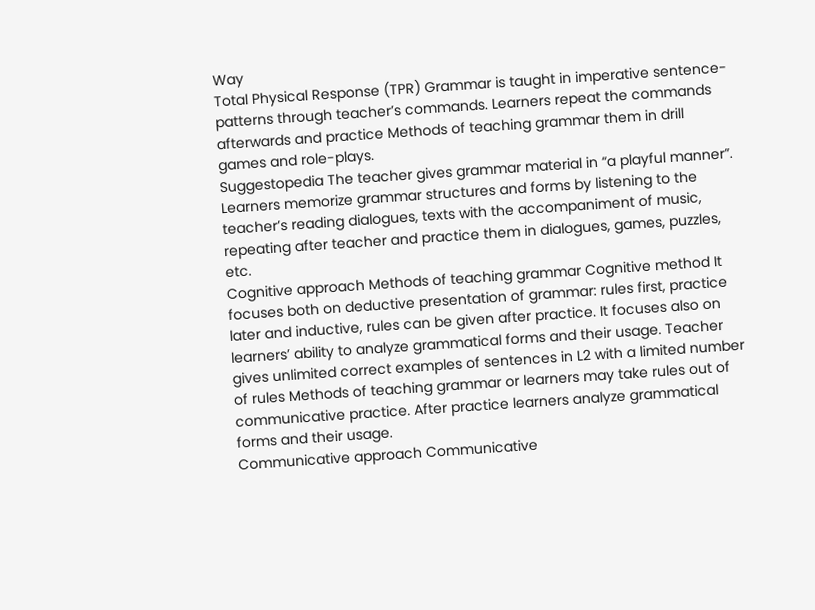Way
Total Physical Response (TPR) Grammar is taught in imperative sentence-patterns through teacher’s commands. Learners repeat the commands afterwards and practice Methods of teaching grammar them in drill games and role-plays.
Suggestopedia The teacher gives grammar material in “a playful manner”. Learners memorize grammar structures and forms by listening to the teacher’s reading dialogues, texts with the accompaniment of music, repeating after teacher and practice them in dialogues, games, puzzles, etc.
Cognitive approach Methods of teaching grammar Cognitive method It focuses both on deductive presentation of grammar: rules first, practice later and inductive, rules can be given after practice. It focuses also on learners’ ability to analyze grammatical forms and their usage. Teacher gives unlimited correct examples of sentences in L2 with a limited number of rules Methods of teaching grammar or learners may take rules out of communicative practice. After practice learners analyze grammatical forms and their usage.
Communicative approach Communicative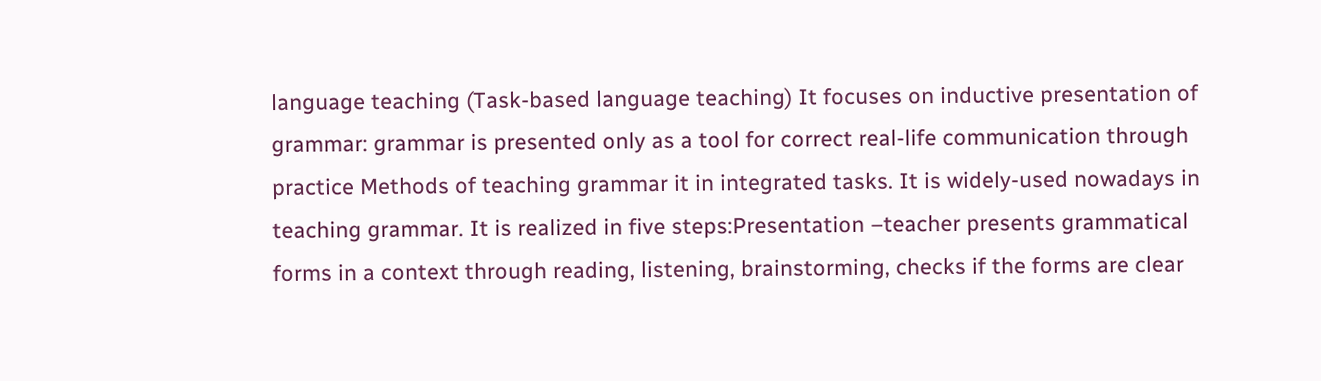language teaching (Task-based language teaching) It focuses on inductive presentation of grammar: grammar is presented only as a tool for correct real-life communication through practice Methods of teaching grammar it in integrated tasks. It is widely-used nowadays in teaching grammar. It is realized in five steps:Presentation –teacher presents grammatical forms in a context through reading, listening, brainstorming, checks if the forms are clear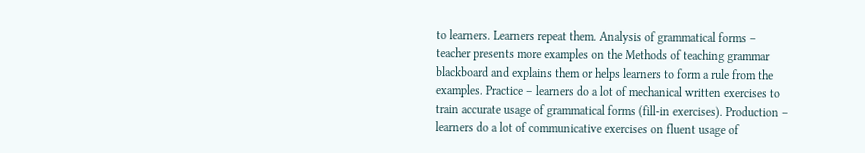to learners. Learners repeat them. Analysis of grammatical forms – teacher presents more examples on the Methods of teaching grammar blackboard and explains them or helps learners to form a rule from the examples. Practice – learners do a lot of mechanical written exercises to train accurate usage of grammatical forms (fill-in exercises). Production – learners do a lot of communicative exercises on fluent usage of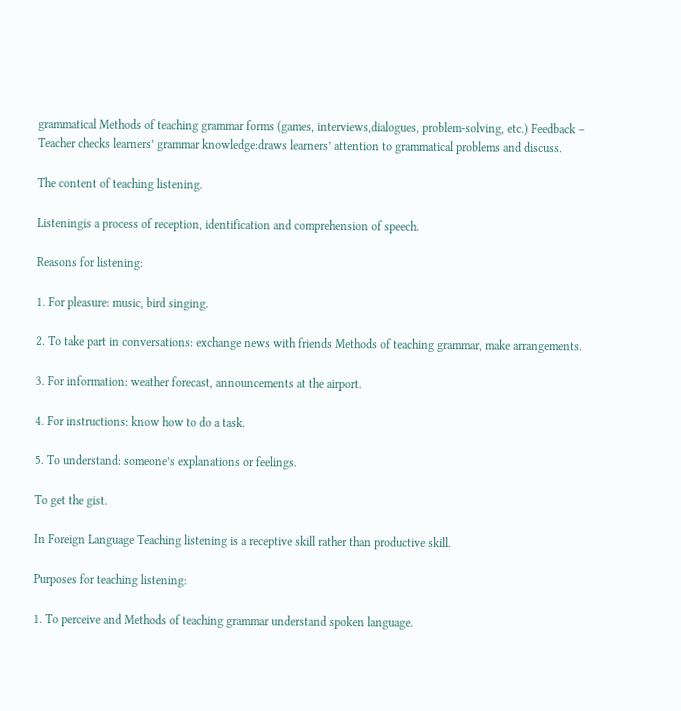grammatical Methods of teaching grammar forms (games, interviews,dialogues, problem-solving, etc.) Feedback – Teacher checks learners’ grammar knowledge:draws learners’ attention to grammatical problems and discuss.

The content of teaching listening.

Listeningis a process of reception, identification and comprehension of speech.

Reasons for listening:

1. For pleasure: music, bird singing.

2. To take part in conversations: exchange news with friends Methods of teaching grammar, make arrangements.

3. For information: weather forecast, announcements at the airport.

4. For instructions: know how to do a task.

5. To understand: someone’s explanations or feelings.

To get the gist.

In Foreign Language Teaching listening is a receptive skill rather than productive skill.

Purposes for teaching listening:

1. To perceive and Methods of teaching grammar understand spoken language.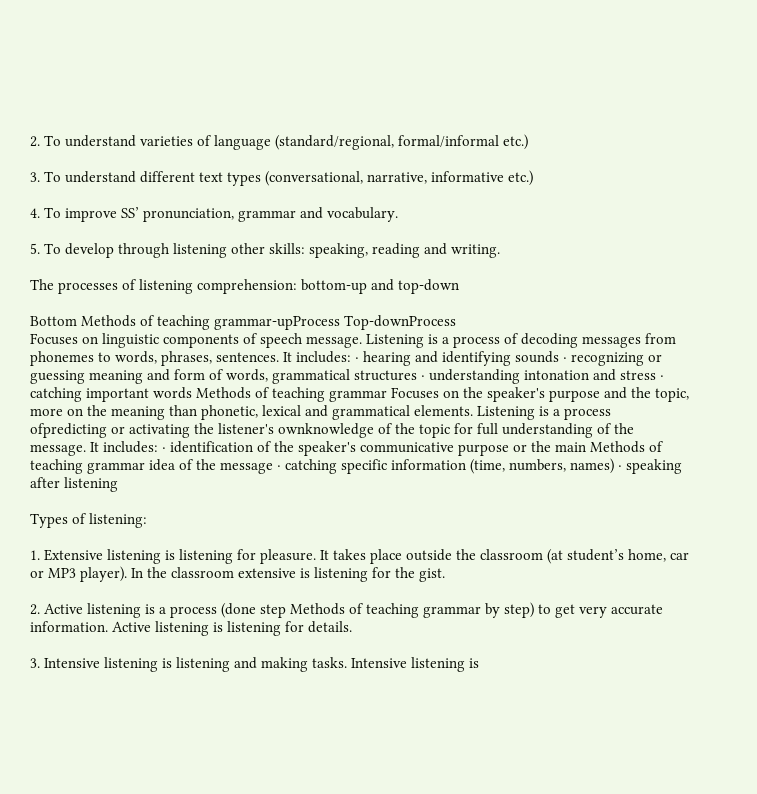2. To understand varieties of language (standard/regional, formal/informal etc.)

3. To understand different text types (conversational, narrative, informative etc.)

4. To improve SS’ pronunciation, grammar and vocabulary.

5. To develop through listening other skills: speaking, reading and writing.

The processes of listening comprehension: bottom-up and top-down

Bottom Methods of teaching grammar-upProcess Top-downProcess
Focuses on linguistic components of speech message. Listening is a process of decoding messages from phonemes to words, phrases, sentences. It includes: · hearing and identifying sounds · recognizing or guessing meaning and form of words, grammatical structures · understanding intonation and stress · catching important words Methods of teaching grammar Focuses on the speaker's purpose and the topic, more on the meaning than phonetic, lexical and grammatical elements. Listening is a process ofpredicting or activating the listener's ownknowledge of the topic for full understanding of the message. It includes: · identification of the speaker's communicative purpose or the main Methods of teaching grammar idea of the message · catching specific information (time, numbers, names) · speaking after listening

Types of listening:

1. Extensive listening is listening for pleasure. It takes place outside the classroom (at student’s home, car or MP3 player). In the classroom extensive is listening for the gist.

2. Active listening is a process (done step Methods of teaching grammar by step) to get very accurate information. Active listening is listening for details.

3. Intensive listening is listening and making tasks. Intensive listening is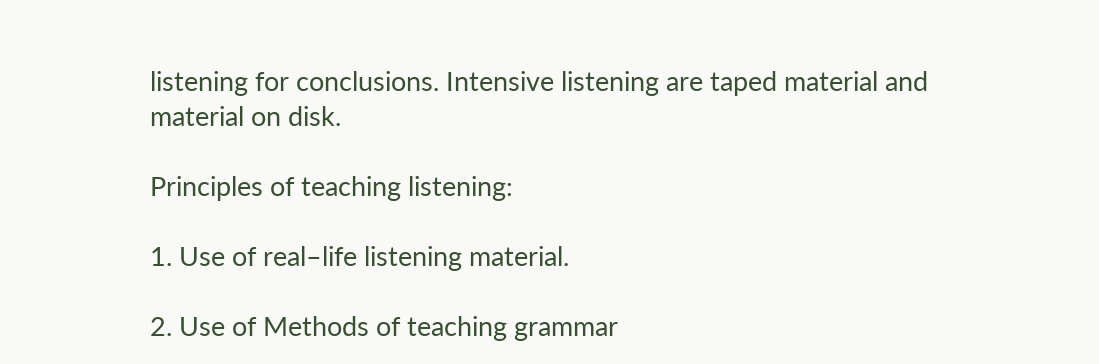listening for conclusions. Intensive listening are taped material and material on disk.

Principles of teaching listening:

1. Use of real–life listening material.

2. Use of Methods of teaching grammar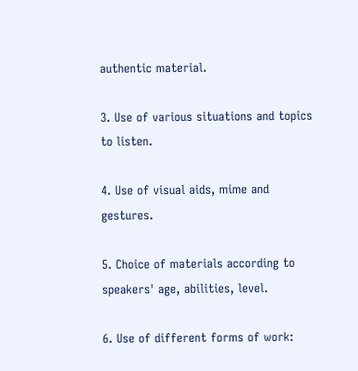authentic material.

3. Use of various situations and topics to listen.

4. Use of visual aids, mime and gestures.

5. Choice of materials according to speakers' age, abilities, level.

6. Use of different forms of work: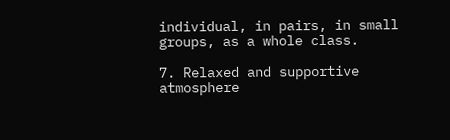individual, in pairs, in small groups, as a whole class.

7. Relaxed and supportive atmosphere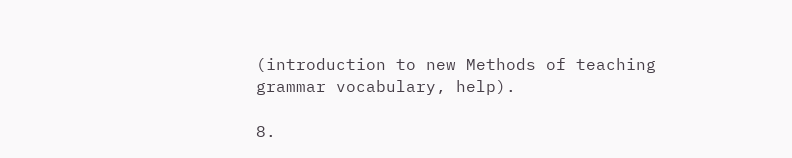(introduction to new Methods of teaching grammar vocabulary, help).

8.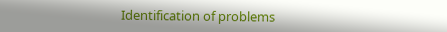Identification of problems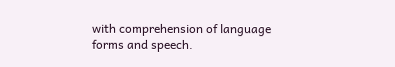with comprehension of language forms and speech.